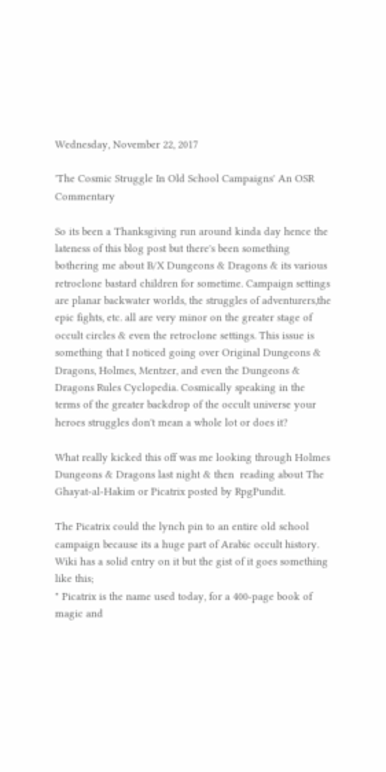Wednesday, November 22, 2017

'The Cosmic Struggle In Old School Campaigns' An OSR Commentary

So its been a Thanksgiving run around kinda day hence the lateness of this blog post but there's been something bothering me about B/X Dungeons & Dragons & its various retroclone bastard children for sometime. Campaign settings are planar backwater worlds, the struggles of adventurers,the epic fights, etc. all are very minor on the greater stage of occult circles & even the retroclone settings. This issue is something that I noticed going over Original Dungeons & Dragons, Holmes, Mentzer, and even the Dungeons & Dragons Rules Cyclopedia. Cosmically speaking in the terms of the greater backdrop of the occult universe your heroes struggles don't mean a whole lot or does it?

What really kicked this off was me looking through Holmes Dungeons & Dragons last night & then  reading about The Ghayat-al-Hakim or Picatrix posted by RpgPundit.

The Picatrix could the lynch pin to an entire old school campaign because its a huge part of Arabic occult history. Wiki has a solid entry on it but the gist of it goes something like this;
" Picatrix is the name used today, for a 400-page book of magic and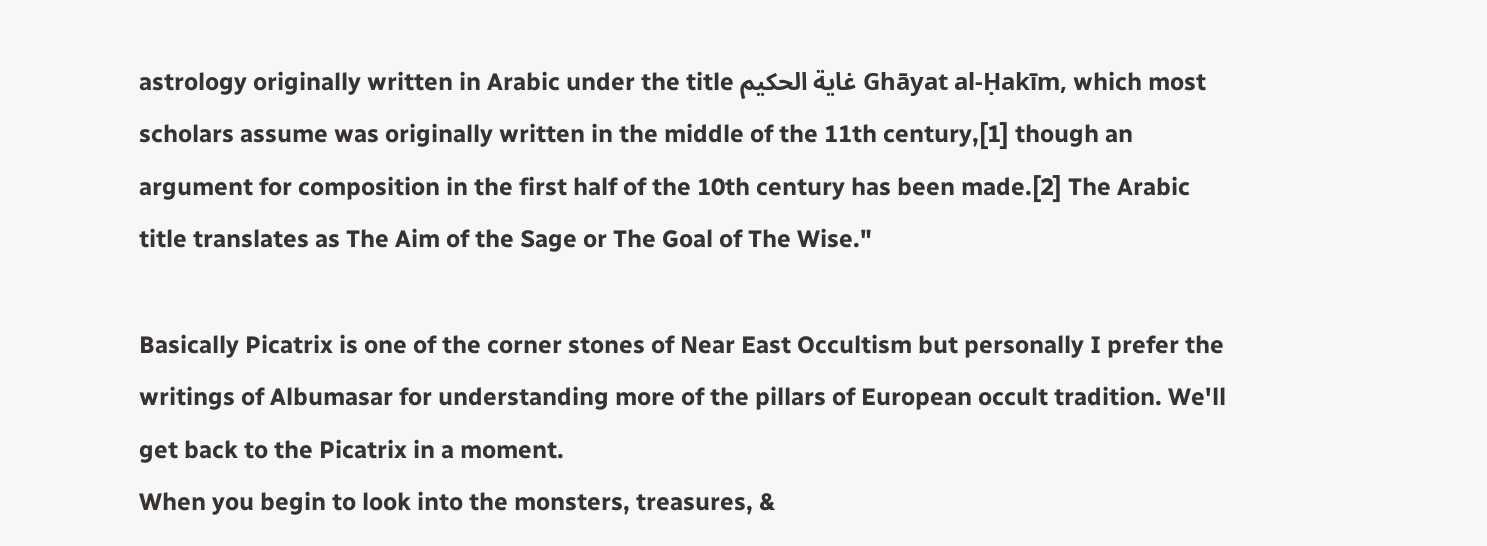astrology originally written in Arabic under the title غاية الحكيم Ghāyat al-Ḥakīm, which most scholars assume was originally written in the middle of the 11th century,[1] though an argument for composition in the first half of the 10th century has been made.[2] The Arabic title translates as The Aim of the Sage or The Goal of The Wise."

Basically Picatrix is one of the corner stones of Near East Occultism but personally I prefer the writings of Albumasar for understanding more of the pillars of European occult tradition. We'll get back to the Picatrix in a moment.
When you begin to look into the monsters, treasures, &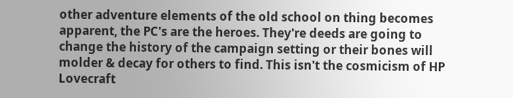other adventure elements of the old school on thing becomes apparent, the PC's are the heroes. They're deeds are going to change the history of the campaign setting or their bones will molder & decay for others to find. This isn't the cosmicism of HP Lovecraft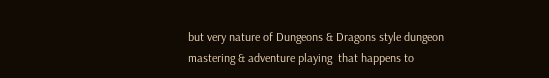but very nature of Dungeons & Dragons style dungeon mastering & adventure playing  that happens to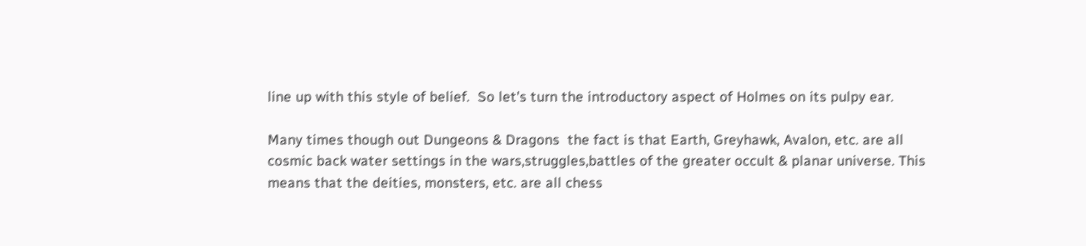line up with this style of belief.  So let's turn the introductory aspect of Holmes on its pulpy ear.

Many times though out Dungeons & Dragons  the fact is that Earth, Greyhawk, Avalon, etc. are all cosmic back water settings in the wars,struggles,battles of the greater occult & planar universe. This means that the deities, monsters, etc. are all chess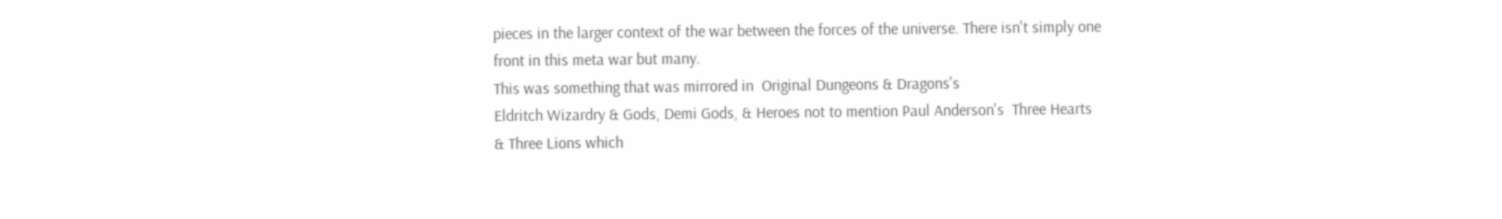pieces in the larger context of the war between the forces of the universe. There isn't simply one front in this meta war but many.
This was something that was mirrored in  Original Dungeons & Dragons's
Eldritch Wizardry & Gods, Demi Gods, & Heroes not to mention Paul Anderson's  Three Hearts & Three Lions which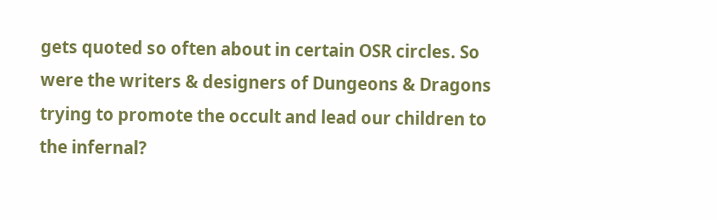gets quoted so often about in certain OSR circles. So were the writers & designers of Dungeons & Dragons trying to promote the occult and lead our children to the infernal?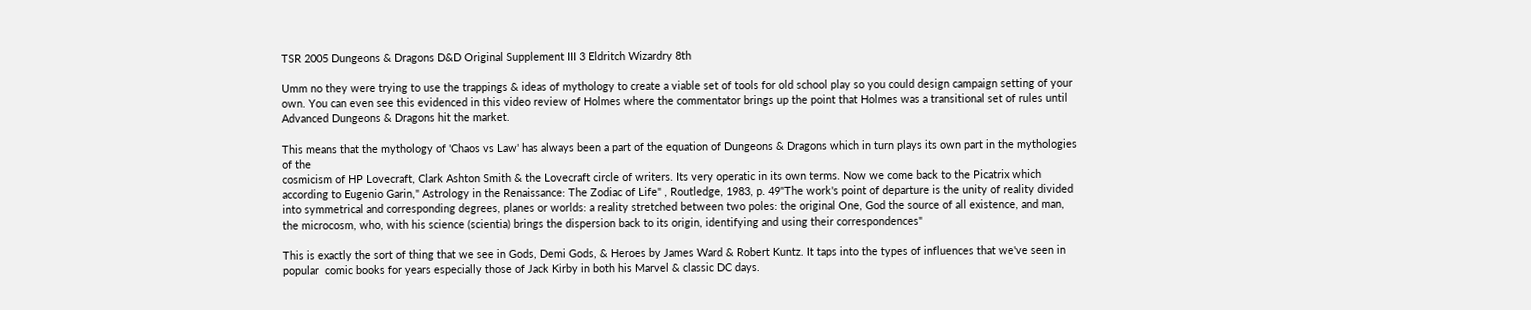TSR 2005 Dungeons & Dragons D&D Original Supplement III 3 Eldritch Wizardry 8th

Umm no they were trying to use the trappings & ideas of mythology to create a viable set of tools for old school play so you could design campaign setting of your own. You can even see this evidenced in this video review of Holmes where the commentator brings up the point that Holmes was a transitional set of rules until Advanced Dungeons & Dragons hit the market.

This means that the mythology of 'Chaos vs Law' has always been a part of the equation of Dungeons & Dragons which in turn plays its own part in the mythologies of the
cosmicism of HP Lovecraft, Clark Ashton Smith & the Lovecraft circle of writers. Its very operatic in its own terms. Now we come back to the Picatrix which according to Eugenio Garin," Astrology in the Renaissance: The Zodiac of Life" , Routledge, 1983, p. 49"The work's point of departure is the unity of reality divided into symmetrical and corresponding degrees, planes or worlds: a reality stretched between two poles: the original One, God the source of all existence, and man, the microcosm, who, with his science (scientia) brings the dispersion back to its origin, identifying and using their correspondences"

This is exactly the sort of thing that we see in Gods, Demi Gods, & Heroes by James Ward & Robert Kuntz. It taps into the types of influences that we've seen in popular  comic books for years especially those of Jack Kirby in both his Marvel & classic DC days.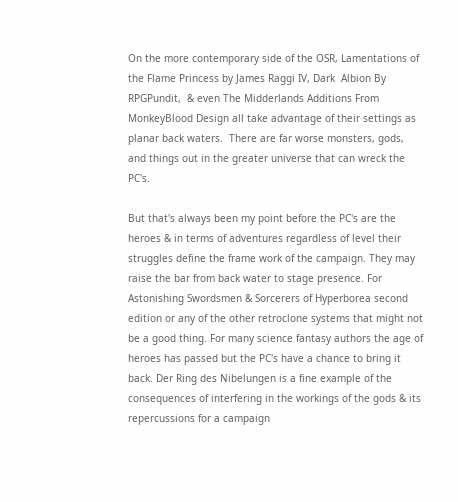On the more contemporary side of the OSR, Lamentations of the Flame Princess by James Raggi IV, Dark  Albion By RPGPundit,  & even The Midderlands Additions From  MonkeyBlood Design all take advantage of their settings as planar back waters.  There are far worse monsters, gods, and things out in the greater universe that can wreck the PC's.

But that's always been my point before the PC's are the heroes & in terms of adventures regardless of level their struggles define the frame work of the campaign. They may raise the bar from back water to stage presence. For Astonishing Swordsmen & Sorcerers of Hyperborea second edition or any of the other retroclone systems that might not be a good thing. For many science fantasy authors the age of heroes has passed but the PC's have a chance to bring it back. Der Ring des Nibelungen is a fine example of the consequences of interfering in the workings of the gods & its repercussions for a campaign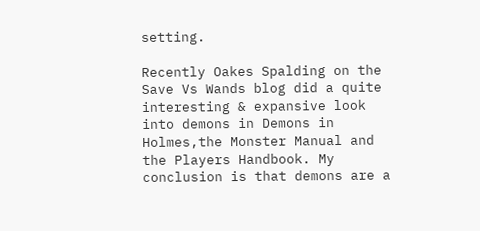setting.

Recently Oakes Spalding on the Save Vs Wands blog did a quite interesting & expansive look into demons in Demons in Holmes,the Monster Manual and the Players Handbook. My conclusion is that demons are a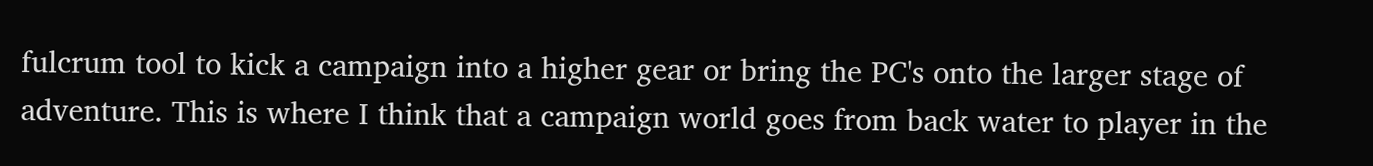fulcrum tool to kick a campaign into a higher gear or bring the PC's onto the larger stage of adventure. This is where I think that a campaign world goes from back water to player in the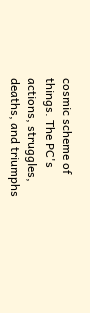cosmic scheme of things. The PC's actions, struggles, deaths, and triumphs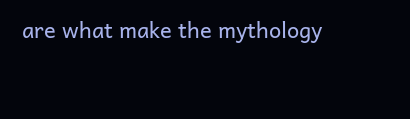are what make the mythology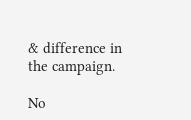& difference in the campaign.

No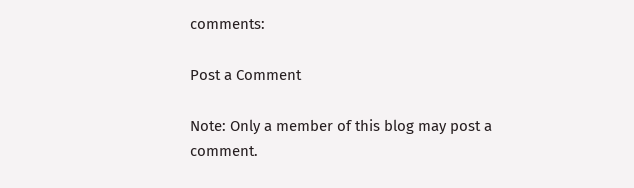comments:

Post a Comment

Note: Only a member of this blog may post a comment.